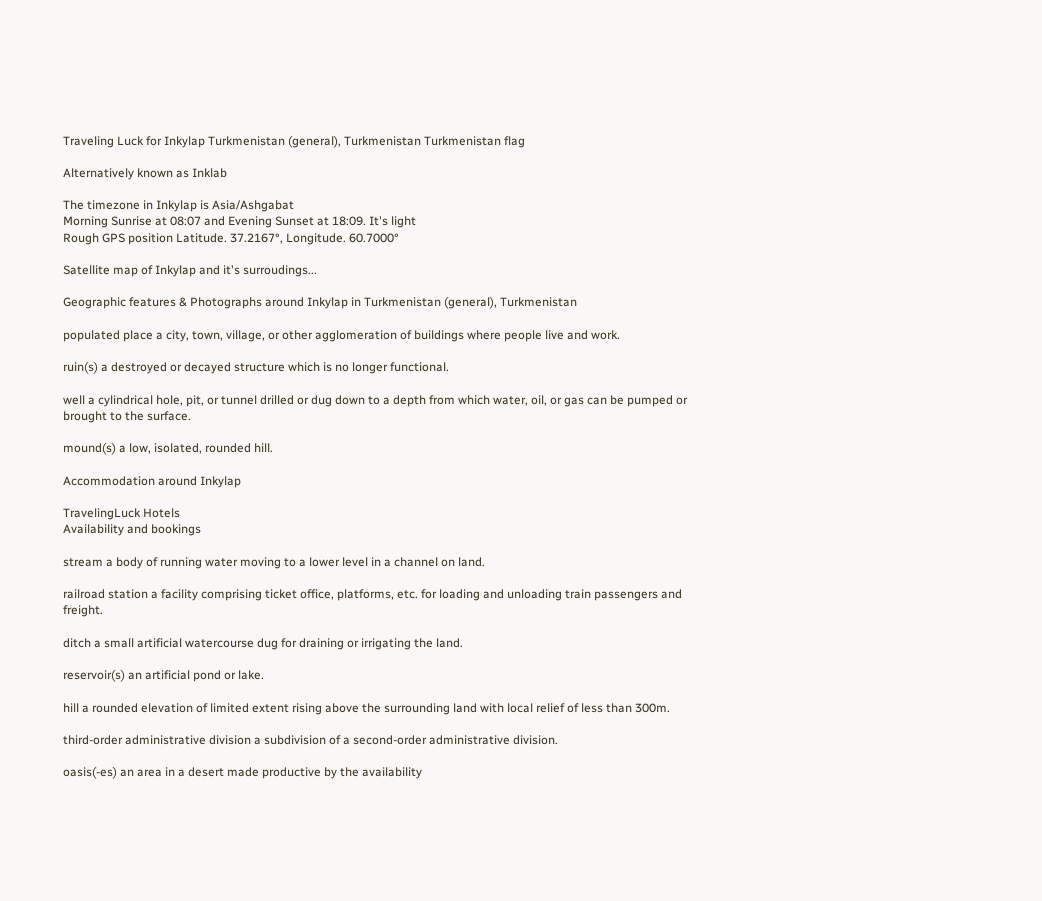Traveling Luck for Inkylap Turkmenistan (general), Turkmenistan Turkmenistan flag

Alternatively known as Inklab

The timezone in Inkylap is Asia/Ashgabat
Morning Sunrise at 08:07 and Evening Sunset at 18:09. It's light
Rough GPS position Latitude. 37.2167°, Longitude. 60.7000°

Satellite map of Inkylap and it's surroudings...

Geographic features & Photographs around Inkylap in Turkmenistan (general), Turkmenistan

populated place a city, town, village, or other agglomeration of buildings where people live and work.

ruin(s) a destroyed or decayed structure which is no longer functional.

well a cylindrical hole, pit, or tunnel drilled or dug down to a depth from which water, oil, or gas can be pumped or brought to the surface.

mound(s) a low, isolated, rounded hill.

Accommodation around Inkylap

TravelingLuck Hotels
Availability and bookings

stream a body of running water moving to a lower level in a channel on land.

railroad station a facility comprising ticket office, platforms, etc. for loading and unloading train passengers and freight.

ditch a small artificial watercourse dug for draining or irrigating the land.

reservoir(s) an artificial pond or lake.

hill a rounded elevation of limited extent rising above the surrounding land with local relief of less than 300m.

third-order administrative division a subdivision of a second-order administrative division.

oasis(-es) an area in a desert made productive by the availability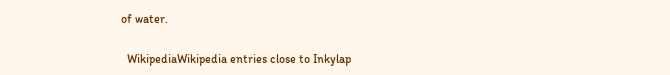of water.

  WikipediaWikipedia entries close to Inkylap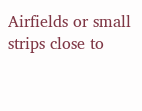Airfields or small strips close to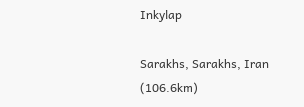Inkylap

Sarakhs, Sarakhs, Iran (106.6km)